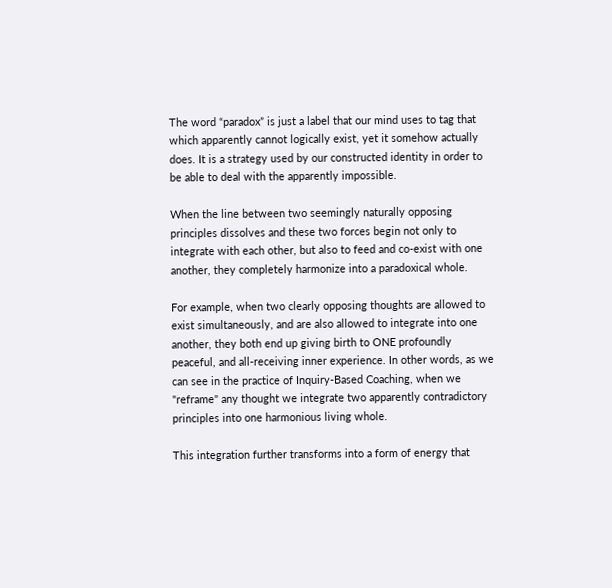The word “paradox” is just a label that our mind uses to tag that which apparently cannot logically exist, yet it somehow actually does. It is a strategy used by our constructed identity in order to be able to deal with the apparently impossible.

When the line between two seemingly naturally opposing principles dissolves and these two forces begin not only to integrate with each other, but also to feed and co-exist with one another, they completely harmonize into a paradoxical whole.

For example, when two clearly opposing thoughts are allowed to exist simultaneously, and are also allowed to integrate into one another, they both end up giving birth to ONE profoundly peaceful, and all-receiving inner experience. In other words, as we can see in the practice of Inquiry-Based Coaching, when we "reframe" any thought we integrate two apparently contradictory principles into one harmonious living whole.

This integration further transforms into a form of energy that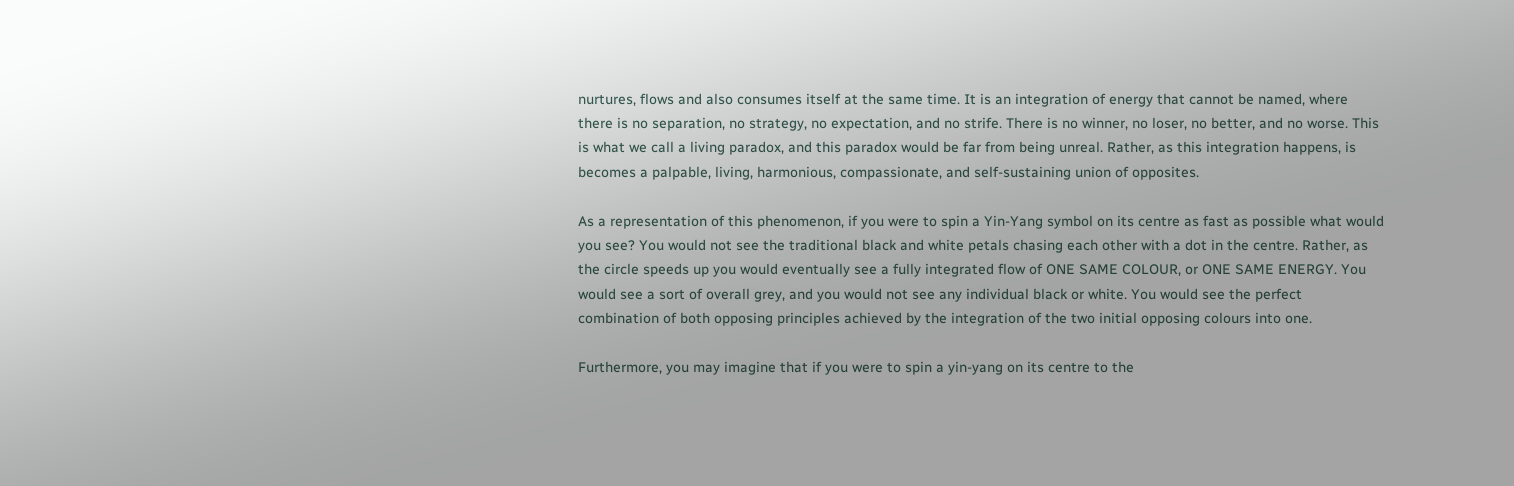nurtures, flows and also consumes itself at the same time. It is an integration of energy that cannot be named, where there is no separation, no strategy, no expectation, and no strife. There is no winner, no loser, no better, and no worse. This is what we call a living paradox, and this paradox would be far from being unreal. Rather, as this integration happens, is becomes a palpable, living, harmonious, compassionate, and self-sustaining union of opposites.

As a representation of this phenomenon, if you were to spin a Yin-Yang symbol on its centre as fast as possible what would you see? You would not see the traditional black and white petals chasing each other with a dot in the centre. Rather, as the circle speeds up you would eventually see a fully integrated flow of ONE SAME COLOUR, or ONE SAME ENERGY. You would see a sort of overall grey, and you would not see any individual black or white. You would see the perfect combination of both opposing principles achieved by the integration of the two initial opposing colours into one.

Furthermore, you may imagine that if you were to spin a yin-yang on its centre to the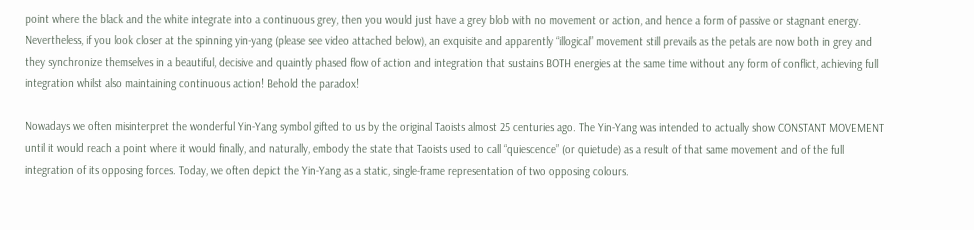point where the black and the white integrate into a continuous grey, then you would just have a grey blob with no movement or action, and hence a form of passive or stagnant energy. Nevertheless, if you look closer at the spinning yin-yang (please see video attached below), an exquisite and apparently “illogical” movement still prevails as the petals are now both in grey and they synchronize themselves in a beautiful, decisive and quaintly phased flow of action and integration that sustains BOTH energies at the same time without any form of conflict, achieving full integration whilst also maintaining continuous action! Behold the paradox!

Nowadays we often misinterpret the wonderful Yin-Yang symbol gifted to us by the original Taoists almost 25 centuries ago. The Yin-Yang was intended to actually show CONSTANT MOVEMENT until it would reach a point where it would finally, and naturally, embody the state that Taoists used to call “quiescence” (or quietude) as a result of that same movement and of the full integration of its opposing forces. Today, we often depict the Yin-Yang as a static, single-frame representation of two opposing colours.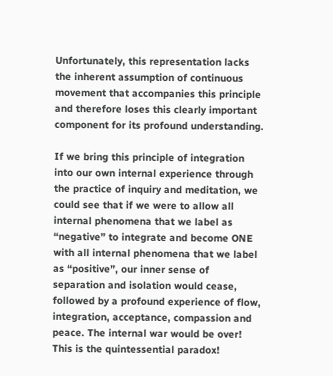Unfortunately, this representation lacks the inherent assumption of continuous movement that accompanies this principle and therefore loses this clearly important component for its profound understanding.

If we bring this principle of integration into our own internal experience through the practice of inquiry and meditation, we could see that if we were to allow all internal phenomena that we label as “negative” to integrate and become ONE with all internal phenomena that we label as “positive”, our inner sense of separation and isolation would cease, followed by a profound experience of flow, integration, acceptance, compassion and peace. The internal war would be over! This is the quintessential paradox!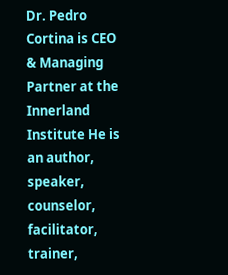Dr. Pedro Cortina is CEO & Managing Partner at the Innerland Institute He is an author, speaker, counselor, facilitator, trainer,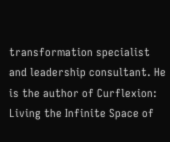transformation specialist and leadership consultant. He is the author of Curflexion: Living the Infinite Space of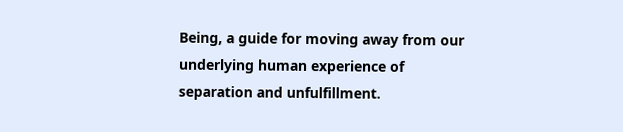Being, a guide for moving away from our underlying human experience of separation and unfulfillment.